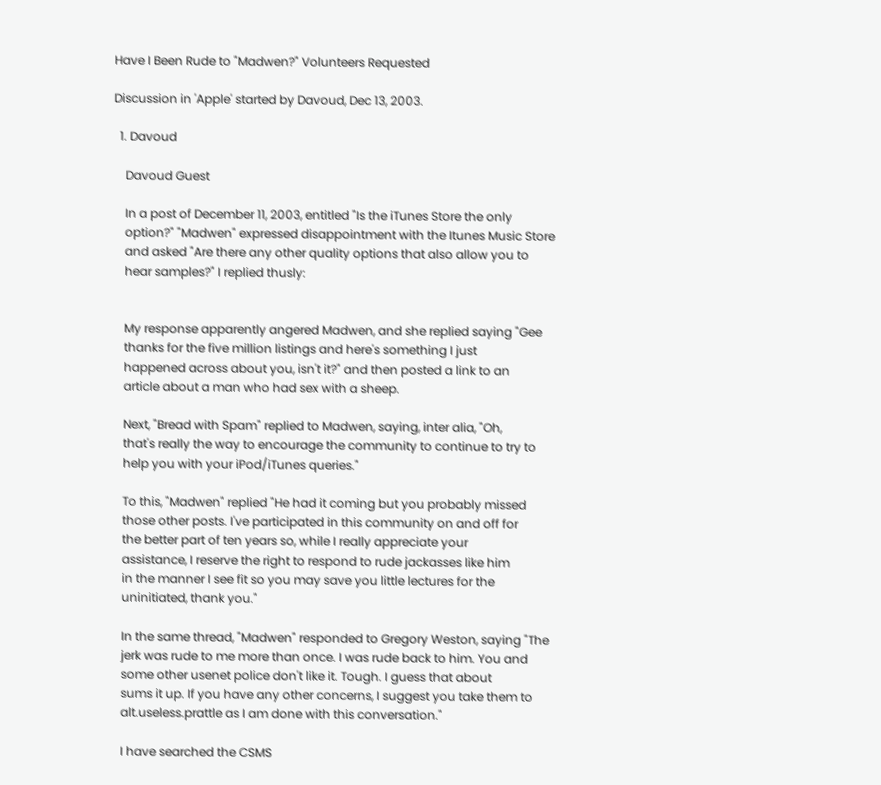Have I Been Rude to "Madwen?" Volunteers Requested

Discussion in 'Apple' started by Davoud, Dec 13, 2003.

  1. Davoud

    Davoud Guest

    In a post of December 11, 2003, entitled "Is the iTunes Store the only
    option?" "Madwen" expressed disappointment with the Itunes Music Store
    and asked "Are there any other quality options that also allow you to
    hear samples?" I replied thusly:


    My response apparently angered Madwen, and she replied saying "Gee
    thanks for the five million listings and here's something I just
    happened across about you, isn't it?" and then posted a link to an
    article about a man who had sex with a sheep.

    Next, "Bread with Spam" replied to Madwen, saying, inter alia, "Oh,
    that's really the way to encourage the community to continue to try to
    help you with your iPod/iTunes queries."

    To this, "Madwen" replied "He had it coming but you probably missed
    those other posts. I've participated in this community on and off for
    the better part of ten years so, while I really appreciate your
    assistance, I reserve the right to respond to rude jackasses like him
    in the manner I see fit so you may save you little lectures for the
    uninitiated, thank you."

    In the same thread, "Madwen" responded to Gregory Weston, saying "The
    jerk was rude to me more than once. I was rude back to him. You and
    some other usenet police don't like it. Tough. I guess that about
    sums it up. If you have any other concerns, I suggest you take them to
    alt.useless.prattle as I am done with this conversation."

    I have searched the CSMS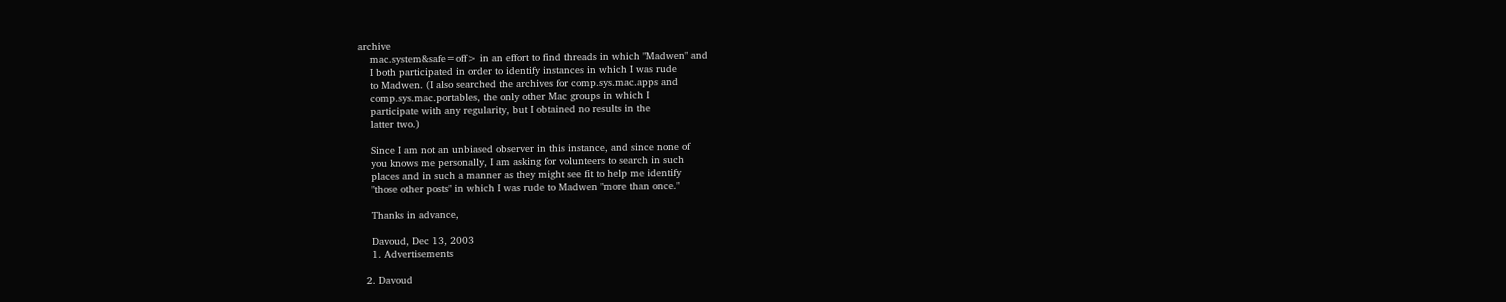archive
    mac.system&safe=off> in an effort to find threads in which "Madwen" and
    I both participated in order to identify instances in which I was rude
    to Madwen. (I also searched the archives for comp.sys.mac.apps and
    comp.sys.mac.portables, the only other Mac groups in which I
    participate with any regularity, but I obtained no results in the
    latter two.)

    Since I am not an unbiased observer in this instance, and since none of
    you knows me personally, I am asking for volunteers to search in such
    places and in such a manner as they might see fit to help me identify
    "those other posts" in which I was rude to Madwen "more than once."

    Thanks in advance,

    Davoud, Dec 13, 2003
    1. Advertisements

  2. Davoud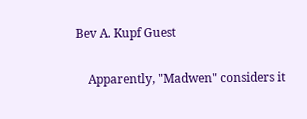Bev A. Kupf Guest

    Apparently, "Madwen" considers it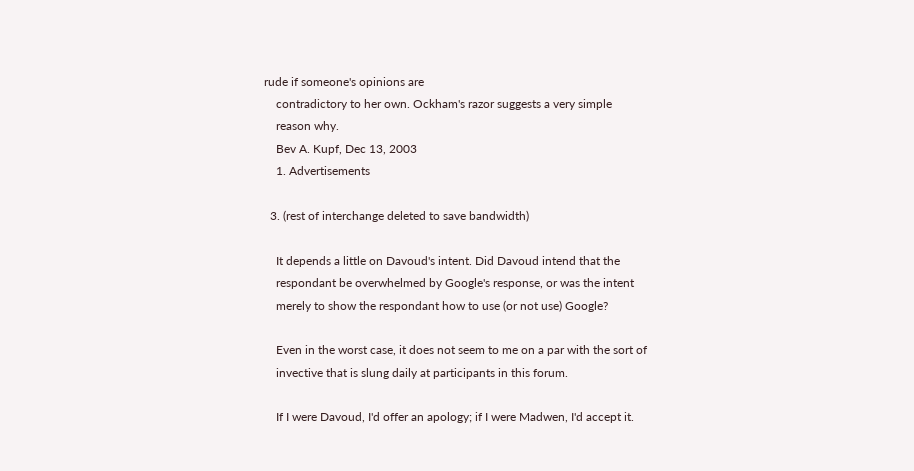rude if someone's opinions are
    contradictory to her own. Ockham's razor suggests a very simple
    reason why.
    Bev A. Kupf, Dec 13, 2003
    1. Advertisements

  3. (rest of interchange deleted to save bandwidth)

    It depends a little on Davoud's intent. Did Davoud intend that the
    respondant be overwhelmed by Google's response, or was the intent
    merely to show the respondant how to use (or not use) Google?

    Even in the worst case, it does not seem to me on a par with the sort of
    invective that is slung daily at participants in this forum.

    If I were Davoud, I'd offer an apology; if I were Madwen, I'd accept it.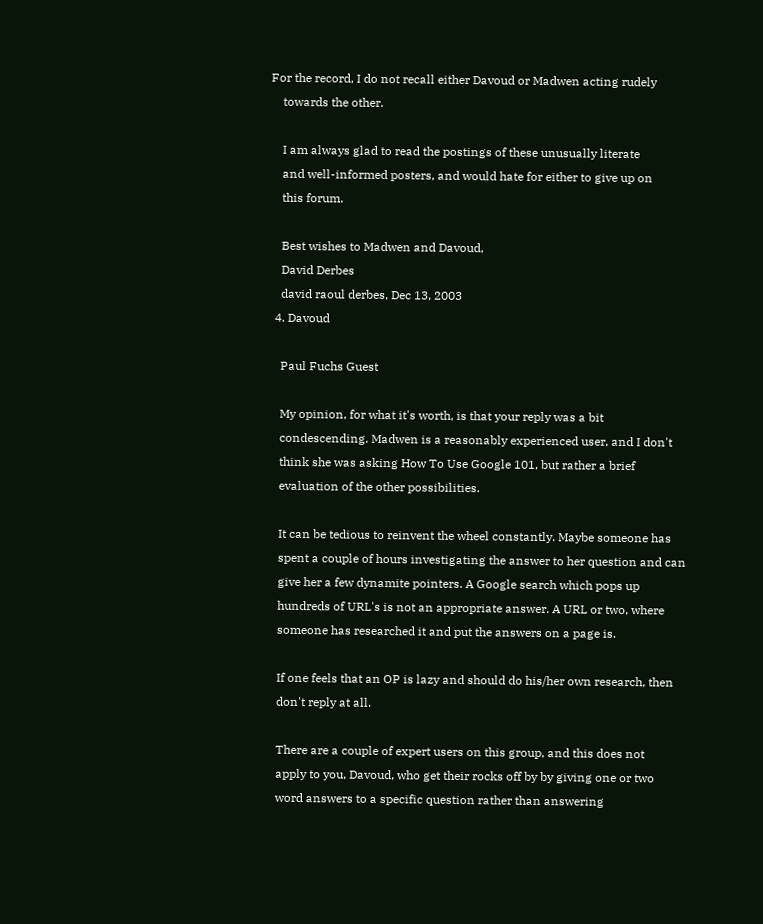For the record, I do not recall either Davoud or Madwen acting rudely
    towards the other.

    I am always glad to read the postings of these unusually literate
    and well-informed posters, and would hate for either to give up on
    this forum.

    Best wishes to Madwen and Davoud,
    David Derbes
    david raoul derbes, Dec 13, 2003
  4. Davoud

    Paul Fuchs Guest

    My opinion, for what it's worth, is that your reply was a bit
    condescending. Madwen is a reasonably experienced user, and I don't
    think she was asking How To Use Google 101, but rather a brief
    evaluation of the other possibilities.

    It can be tedious to reinvent the wheel constantly. Maybe someone has
    spent a couple of hours investigating the answer to her question and can
    give her a few dynamite pointers. A Google search which pops up
    hundreds of URL's is not an appropriate answer. A URL or two, where
    someone has researched it and put the answers on a page is.

    If one feels that an OP is lazy and should do his/her own research, then
    don't reply at all.

    There are a couple of expert users on this group, and this does not
    apply to you, Davoud, who get their rocks off by by giving one or two
    word answers to a specific question rather than answering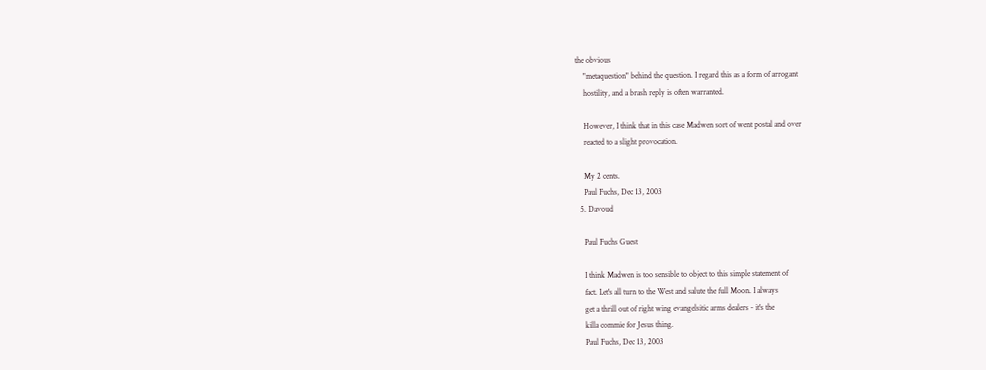the obvious
    "metaquestion" behind the question. I regard this as a form of arrogant
    hostility, and a brash reply is often warranted.

    However, I think that in this case Madwen sort of went postal and over
    reacted to a slight provocation.

    My 2 cents.
    Paul Fuchs, Dec 13, 2003
  5. Davoud

    Paul Fuchs Guest

    I think Madwen is too sensible to object to this simple statement of
    fact. Let's all turn to the West and salute the full Moon. I always
    get a thrill out of right wing evangelsitic arms dealers - it's the
    killa commie for Jesus thing.
    Paul Fuchs, Dec 13, 2003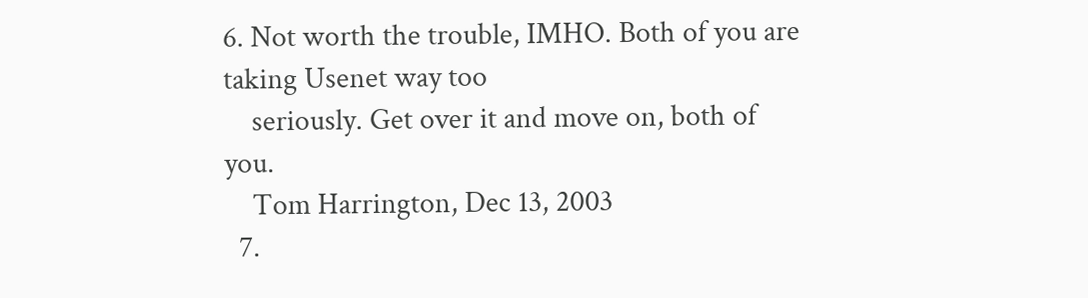6. Not worth the trouble, IMHO. Both of you are taking Usenet way too
    seriously. Get over it and move on, both of you.
    Tom Harrington, Dec 13, 2003
  7.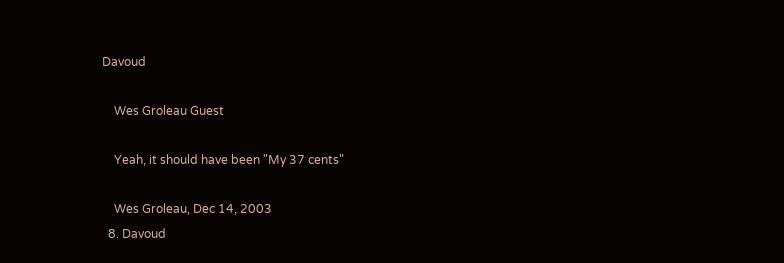Davoud

    Wes Groleau Guest

    Yeah, it should have been "My 37 cents"

    Wes Groleau, Dec 14, 2003
  8. Davoud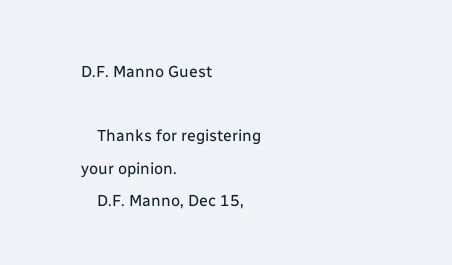D.F. Manno Guest

    Thanks for registering your opinion.
    D.F. Manno, Dec 15,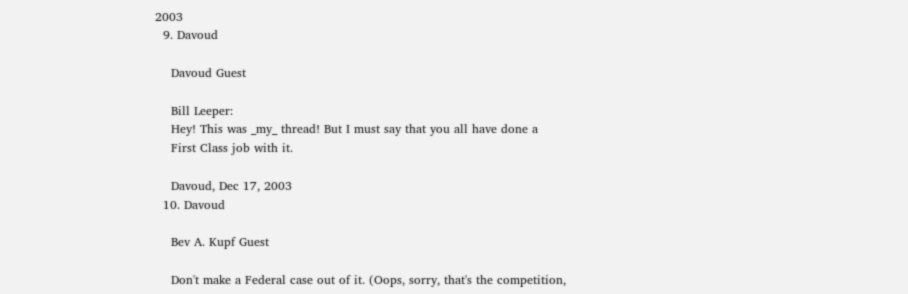2003
  9. Davoud

    Davoud Guest

    Bill Leeper:
    Hey! This was _my_ thread! But I must say that you all have done a
    First Class job with it.

    Davoud, Dec 17, 2003
  10. Davoud

    Bev A. Kupf Guest

    Don't make a Federal case out of it. (Oops, sorry, that's the competition,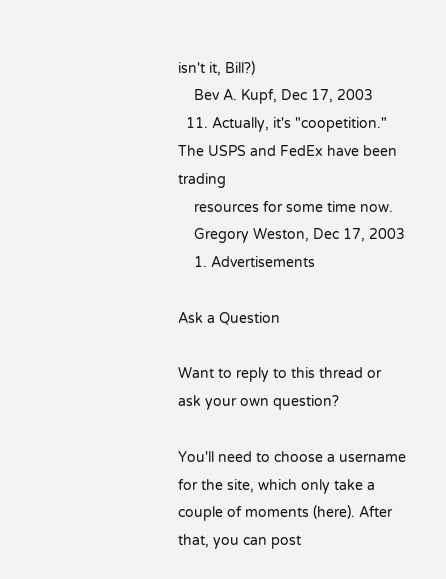isn't it, Bill?)
    Bev A. Kupf, Dec 17, 2003
  11. Actually, it's "coopetition." The USPS and FedEx have been trading
    resources for some time now.
    Gregory Weston, Dec 17, 2003
    1. Advertisements

Ask a Question

Want to reply to this thread or ask your own question?

You'll need to choose a username for the site, which only take a couple of moments (here). After that, you can post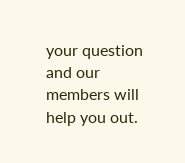your question and our members will help you out.